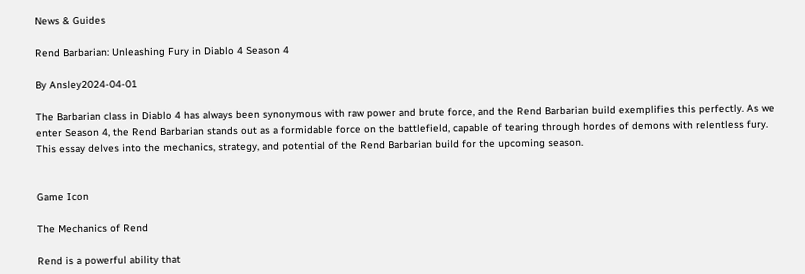News & Guides

Rend Barbarian: Unleashing Fury in Diablo 4 Season 4

By Ansley2024-04-01

The Barbarian class in Diablo 4 has always been synonymous with raw power and brute force, and the Rend Barbarian build exemplifies this perfectly. As we enter Season 4, the Rend Barbarian stands out as a formidable force on the battlefield, capable of tearing through hordes of demons with relentless fury. This essay delves into the mechanics, strategy, and potential of the Rend Barbarian build for the upcoming season.


Game Icon

The Mechanics of Rend

Rend is a powerful ability that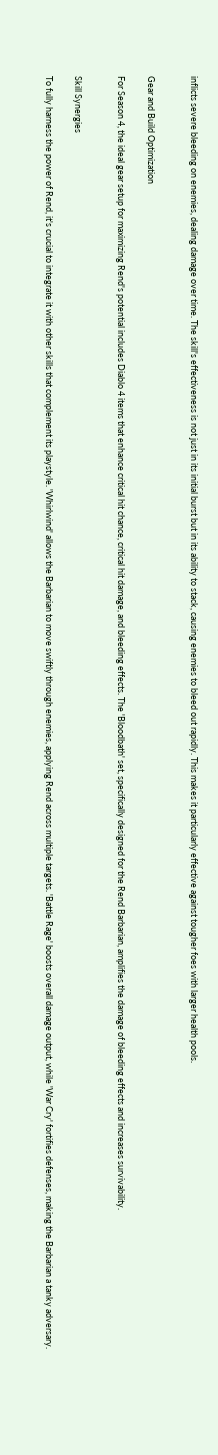inflicts severe bleeding on enemies, dealing damage over time. The skill's effectiveness is not just in its initial burst but in its ability to stack, causing enemies to bleed out rapidly. This makes it particularly effective against tougher foes with larger health pools.


Gear and Build Optimization

For Season 4, the ideal gear setup for maximizing Rend's potential includes Diablo 4 items that enhance critical hit chance, critical hit damage, and bleeding effects. The 'Bloodbath' set, specifically designed for the Rend Barbarian, amplifies the damage of bleeding effects and increases survivability.


Skill Synergies

To fully harness the power of Rend, it's crucial to integrate it with other skills that complement its playstyle. 'Whirlwind' allows the Barbarian to move swiftly through enemies, applying Rend across multiple targets. 'Battle Rage' boosts overall damage output, while 'War Cry' fortifies defenses, making the Barbarian a tanky adversary.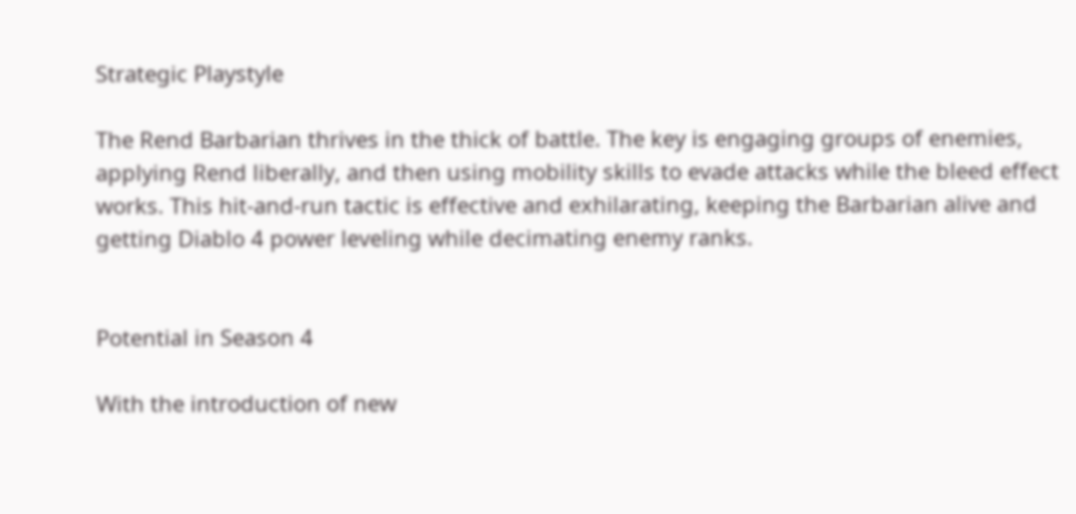Strategic Playstyle

The Rend Barbarian thrives in the thick of battle. The key is engaging groups of enemies, applying Rend liberally, and then using mobility skills to evade attacks while the bleed effect works. This hit-and-run tactic is effective and exhilarating, keeping the Barbarian alive and getting Diablo 4 power leveling while decimating enemy ranks.


Potential in Season 4

With the introduction of new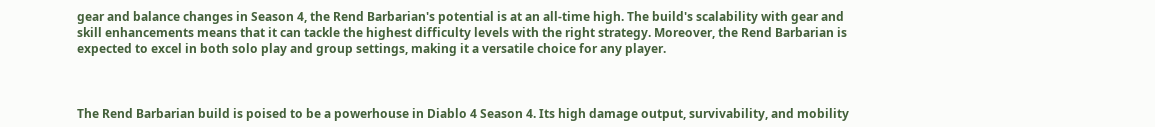gear and balance changes in Season 4, the Rend Barbarian's potential is at an all-time high. The build's scalability with gear and skill enhancements means that it can tackle the highest difficulty levels with the right strategy. Moreover, the Rend Barbarian is expected to excel in both solo play and group settings, making it a versatile choice for any player.



The Rend Barbarian build is poised to be a powerhouse in Diablo 4 Season 4. Its high damage output, survivability, and mobility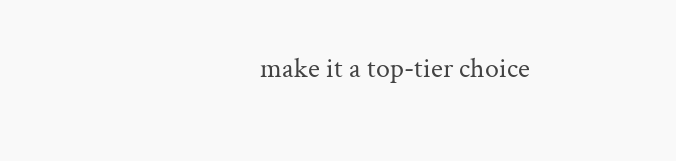make it a top-tier choice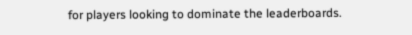for players looking to dominate the leaderboards.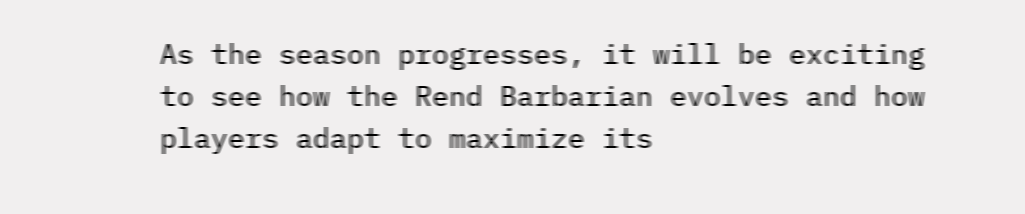As the season progresses, it will be exciting to see how the Rend Barbarian evolves and how players adapt to maximize its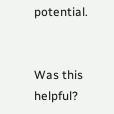potential.


Was this helpful?